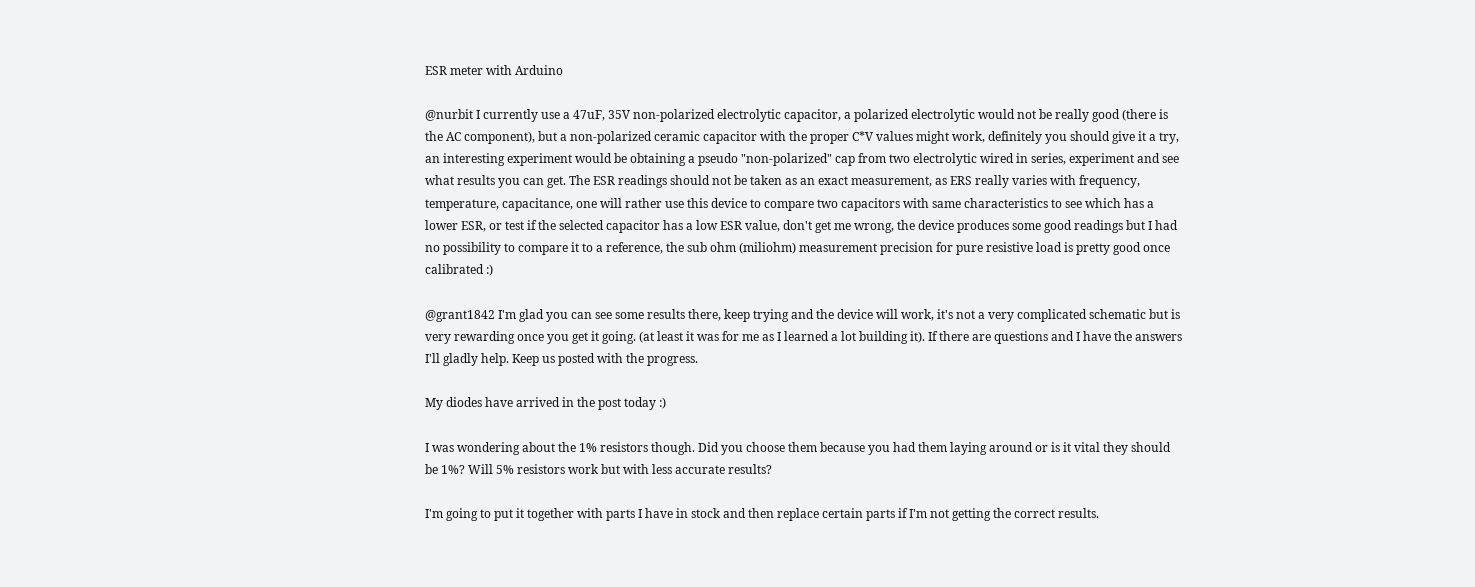ESR meter with Arduino

@nurbit I currently use a 47uF, 35V non-polarized electrolytic capacitor, a polarized electrolytic would not be really good (there is the AC component), but a non-polarized ceramic capacitor with the proper C*V values might work, definitely you should give it a try, an interesting experiment would be obtaining a pseudo "non-polarized" cap from two electrolytic wired in series, experiment and see what results you can get. The ESR readings should not be taken as an exact measurement, as ERS really varies with frequency, temperature, capacitance, one will rather use this device to compare two capacitors with same characteristics to see which has a lower ESR, or test if the selected capacitor has a low ESR value, don't get me wrong, the device produces some good readings but I had no possibility to compare it to a reference, the sub ohm (miliohm) measurement precision for pure resistive load is pretty good once calibrated :)

@grant1842 I'm glad you can see some results there, keep trying and the device will work, it's not a very complicated schematic but is very rewarding once you get it going. (at least it was for me as I learned a lot building it). If there are questions and I have the answers I'll gladly help. Keep us posted with the progress.

My diodes have arrived in the post today :)

I was wondering about the 1% resistors though. Did you choose them because you had them laying around or is it vital they should be 1%? Will 5% resistors work but with less accurate results?

I'm going to put it together with parts I have in stock and then replace certain parts if I'm not getting the correct results.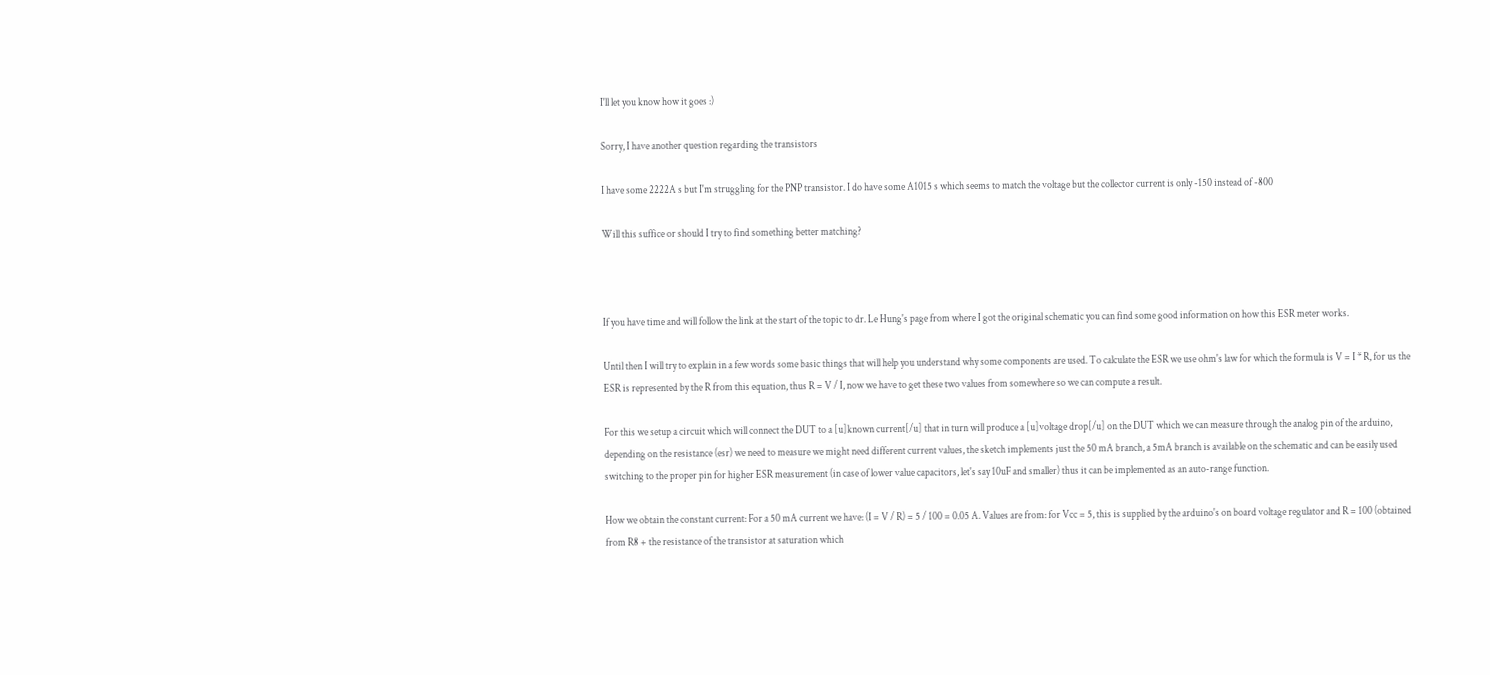I'll let you know how it goes :)

Sorry, I have another question regarding the transistors

I have some 2222A s but I'm struggling for the PNP transistor. I do have some A1015 s which seems to match the voltage but the collector current is only -150 instead of -800

Will this suffice or should I try to find something better matching?



If you have time and will follow the link at the start of the topic to dr. Le Hung's page from where I got the original schematic you can find some good information on how this ESR meter works.

Until then I will try to explain in a few words some basic things that will help you understand why some components are used. To calculate the ESR we use ohm's law for which the formula is V = I * R, for us the ESR is represented by the R from this equation, thus R = V / I, now we have to get these two values from somewhere so we can compute a result.

For this we setup a circuit which will connect the DUT to a [u]known current[/u] that in turn will produce a [u]voltage drop[/u] on the DUT which we can measure through the analog pin of the arduino, depending on the resistance (esr) we need to measure we might need different current values, the sketch implements just the 50 mA branch, a 5mA branch is available on the schematic and can be easily used switching to the proper pin for higher ESR measurement (in case of lower value capacitors, let's say 10uF and smaller) thus it can be implemented as an auto-range function.

How we obtain the constant current: For a 50 mA current we have: (I = V / R) = 5 / 100 = 0.05 A. Values are from: for Vcc = 5, this is supplied by the arduino's on board voltage regulator and R = 100 (obtained from R8 + the resistance of the transistor at saturation which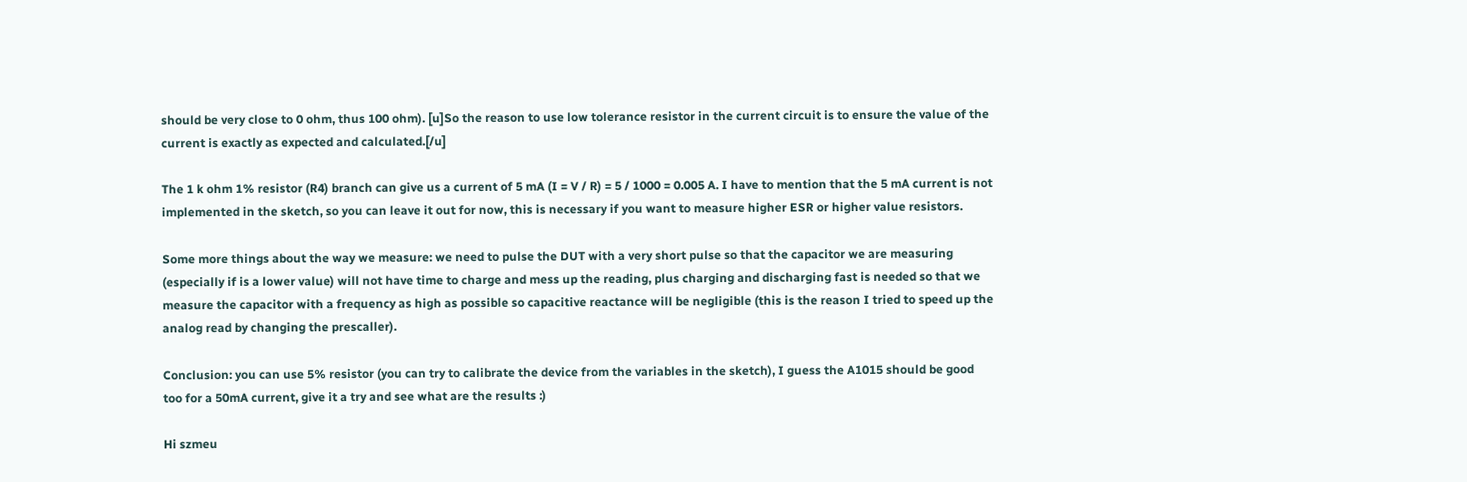should be very close to 0 ohm, thus 100 ohm). [u]So the reason to use low tolerance resistor in the current circuit is to ensure the value of the current is exactly as expected and calculated.[/u]

The 1 k ohm 1% resistor (R4) branch can give us a current of 5 mA (I = V / R) = 5 / 1000 = 0.005 A. I have to mention that the 5 mA current is not implemented in the sketch, so you can leave it out for now, this is necessary if you want to measure higher ESR or higher value resistors.

Some more things about the way we measure: we need to pulse the DUT with a very short pulse so that the capacitor we are measuring (especially if is a lower value) will not have time to charge and mess up the reading, plus charging and discharging fast is needed so that we measure the capacitor with a frequency as high as possible so capacitive reactance will be negligible (this is the reason I tried to speed up the analog read by changing the prescaller).

Conclusion: you can use 5% resistor (you can try to calibrate the device from the variables in the sketch), I guess the A1015 should be good too for a 50mA current, give it a try and see what are the results :)

Hi szmeu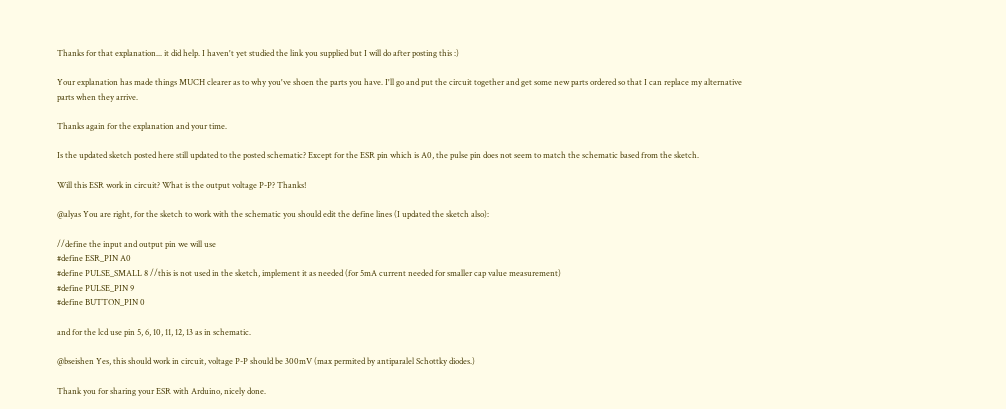Thanks for that explanation... it did help. I haven't yet studied the link you supplied but I will do after posting this :)

Your explanation has made things MUCH clearer as to why you've shoen the parts you have. I'll go and put the circuit together and get some new parts ordered so that I can replace my alternative parts when they arrive.

Thanks again for the explanation and your time.

Is the updated sketch posted here still updated to the posted schematic? Except for the ESR pin which is A0, the pulse pin does not seem to match the schematic based from the sketch.

Will this ESR work in circuit? What is the output voltage P-P? Thanks!

@alyas You are right, for the sketch to work with the schematic you should edit the define lines (I updated the sketch also):

//define the input and output pin we will use
#define ESR_PIN A0
#define PULSE_SMALL 8 //this is not used in the sketch, implement it as needed (for 5mA current needed for smaller cap value measurement)
#define PULSE_PIN 9
#define BUTTON_PIN 0

and for the lcd use pin 5, 6, 10, 11, 12, 13 as in schematic.

@bseishen Yes, this should work in circuit, voltage P-P should be 300mV (max permited by antiparalel Schottky diodes.)

Thank you for sharing your ESR with Arduino, nicely done.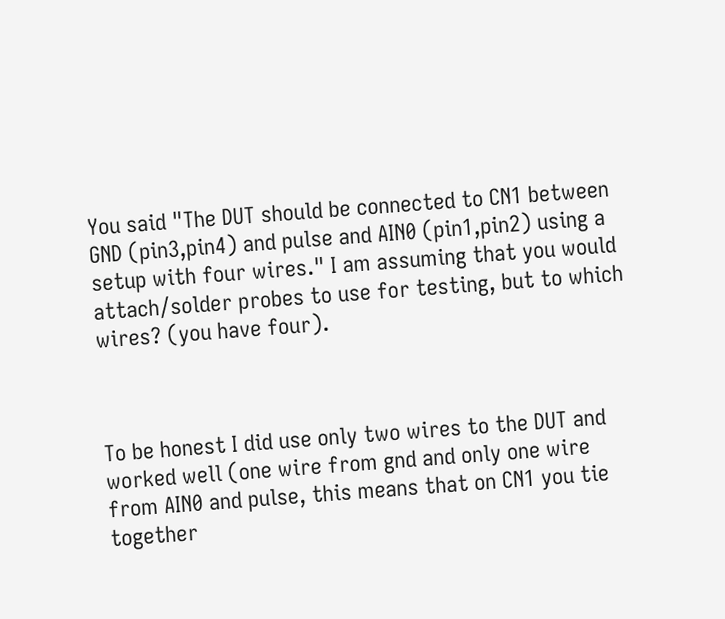You said "The DUT should be connected to CN1 between GND (pin3,pin4) and pulse and AIN0 (pin1,pin2) using a setup with four wires." I am assuming that you would attach/solder probes to use for testing, but to which wires? (you have four).



To be honest I did use only two wires to the DUT and worked well (one wire from gnd and only one wire from AIN0 and pulse, this means that on CN1 you tie together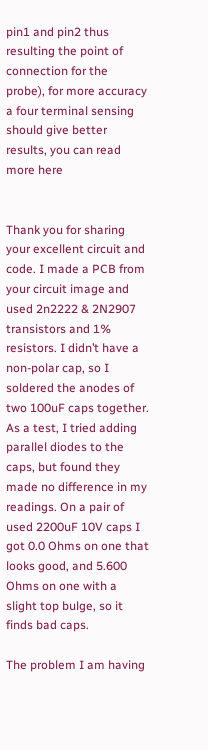pin1 and pin2 thus resulting the point of connection for the probe), for more accuracy a four terminal sensing should give better results, you can read more here


Thank you for sharing your excellent circuit and code. I made a PCB from your circuit image and used 2n2222 & 2N2907 transistors and 1% resistors. I didn’t have a non-polar cap, so I soldered the anodes of two 100uF caps together. As a test, I tried adding parallel diodes to the caps, but found they made no difference in my readings. On a pair of used 2200uF 10V caps I got 0.0 Ohms on one that looks good, and 5.600 Ohms on one with a slight top bulge, so it finds bad caps.

The problem I am having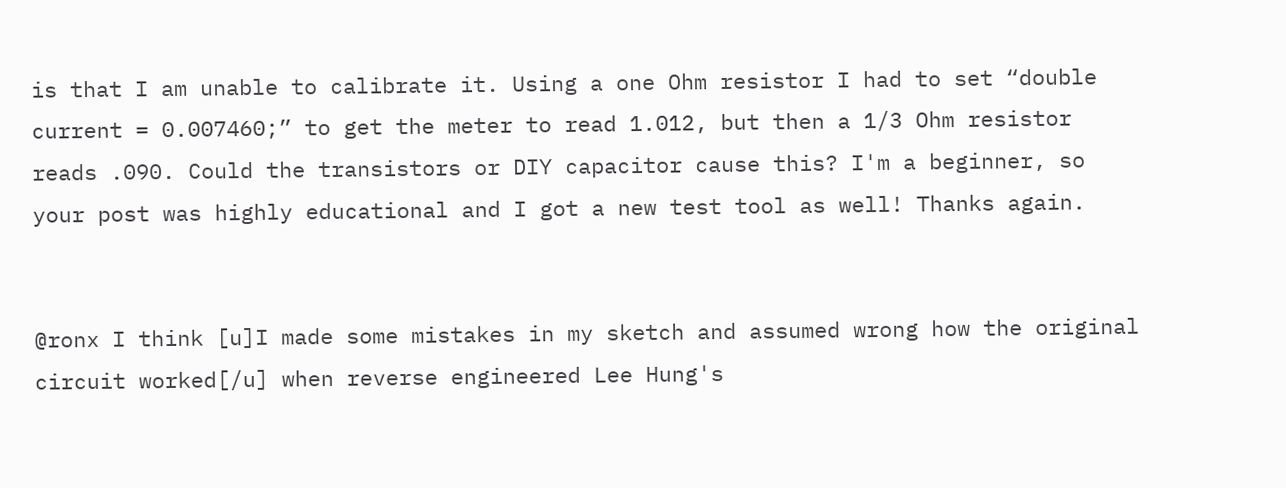is that I am unable to calibrate it. Using a one Ohm resistor I had to set “double current = 0.007460;” to get the meter to read 1.012, but then a 1/3 Ohm resistor reads .090. Could the transistors or DIY capacitor cause this? I'm a beginner, so your post was highly educational and I got a new test tool as well! Thanks again.


@ronx I think [u]I made some mistakes in my sketch and assumed wrong how the original circuit worked[/u] when reverse engineered Lee Hung's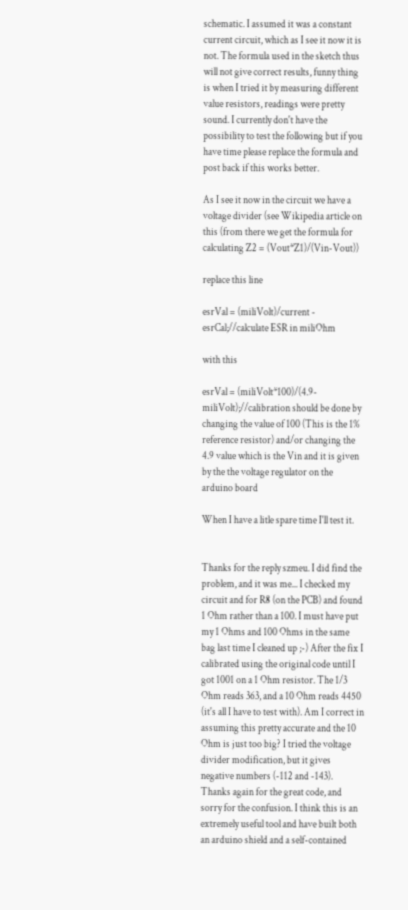schematic. I assumed it was a constant current circuit, which as I see it now it is not. The formula used in the sketch thus will not give correct results, funny thing is when I tried it by measuring different value resistors, readings were pretty sound. I currently don't have the possibility to test the following but if you have time please replace the formula and post back if this works better.

As I see it now in the circuit we have a voltage divider (see Wikipedia article on this (from there we get the formula for calculating Z2 = (Vout*Z1)/(Vin-Vout))

replace this line

esrVal = (miliVolt)/current - esrCal;//calculate ESR in miliOhm

with this

esrVal = (miliVolt*100)/(4.9-miliVolt);//calibration should be done by changing the value of 100 (This is the 1% reference resistor) and/or changing the 4.9 value which is the Vin and it is given by the the voltage regulator on the arduino board

When I have a litle spare time I'll test it.


Thanks for the reply szmeu. I did find the problem, and it was me... I checked my circuit and for R8 (on the PCB) and found 1 Ohm rather than a 100. I must have put my 1 Ohms and 100 Ohms in the same bag last time I cleaned up ;-) After the fix I calibrated using the original code until I got 1001 on a 1 Ohm resistor. The 1/3 Ohm reads 363, and a 10 Ohm reads 4450 (it's all I have to test with). Am I correct in assuming this pretty accurate and the 10 Ohm is just too big? I tried the voltage divider modification, but it gives negative numbers (-112 and -143). Thanks again for the great code, and sorry for the confusion. I think this is an extremely useful tool and have built both an arduino shield and a self-contained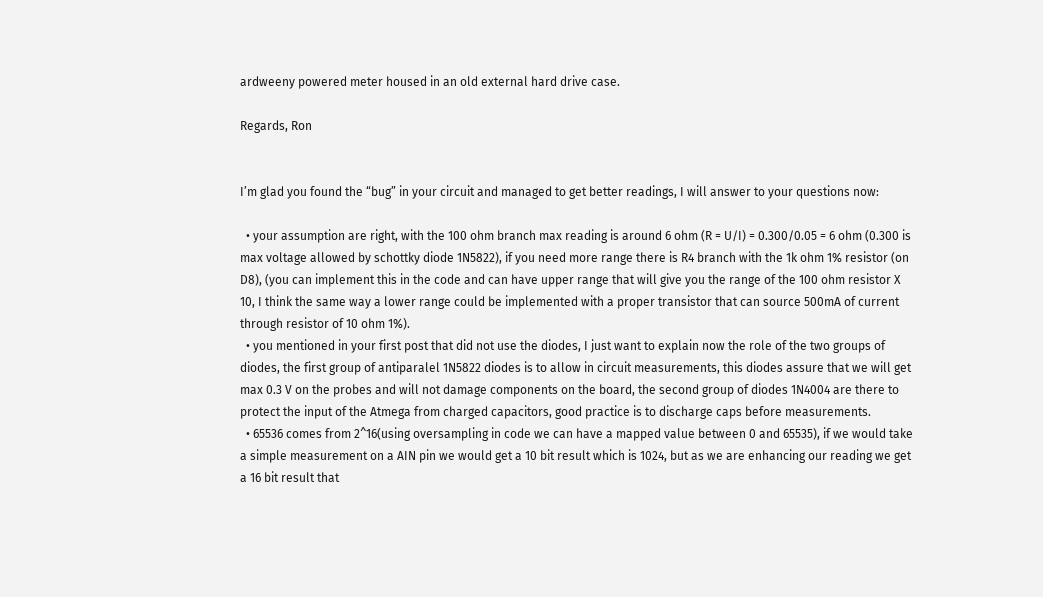ardweeny powered meter housed in an old external hard drive case.

Regards, Ron


I’m glad you found the “bug” in your circuit and managed to get better readings, I will answer to your questions now:

  • your assumption are right, with the 100 ohm branch max reading is around 6 ohm (R = U/I) = 0.300/0.05 = 6 ohm (0.300 is max voltage allowed by schottky diode 1N5822), if you need more range there is R4 branch with the 1k ohm 1% resistor (on D8), (you can implement this in the code and can have upper range that will give you the range of the 100 ohm resistor X 10, I think the same way a lower range could be implemented with a proper transistor that can source 500mA of current through resistor of 10 ohm 1%).
  • you mentioned in your first post that did not use the diodes, I just want to explain now the role of the two groups of diodes, the first group of antiparalel 1N5822 diodes is to allow in circuit measurements, this diodes assure that we will get max 0.3 V on the probes and will not damage components on the board, the second group of diodes 1N4004 are there to protect the input of the Atmega from charged capacitors, good practice is to discharge caps before measurements.
  • 65536 comes from 2^16(using oversampling in code we can have a mapped value between 0 and 65535), if we would take a simple measurement on a AIN pin we would get a 10 bit result which is 1024, but as we are enhancing our reading we get a 16 bit result that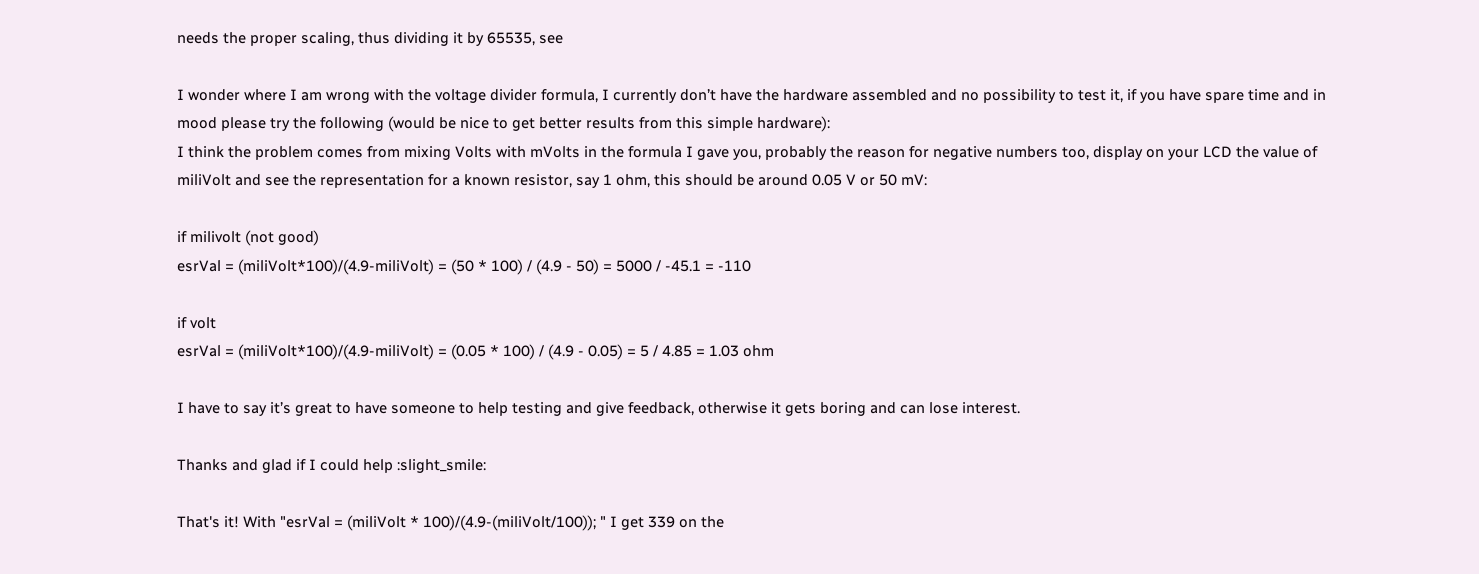needs the proper scaling, thus dividing it by 65535, see

I wonder where I am wrong with the voltage divider formula, I currently don’t have the hardware assembled and no possibility to test it, if you have spare time and in mood please try the following (would be nice to get better results from this simple hardware):
I think the problem comes from mixing Volts with mVolts in the formula I gave you, probably the reason for negative numbers too, display on your LCD the value of miliVolt and see the representation for a known resistor, say 1 ohm, this should be around 0.05 V or 50 mV:

if milivolt (not good)
esrVal = (miliVolt*100)/(4.9-miliVolt) = (50 * 100) / (4.9 - 50) = 5000 / -45.1 = -110

if volt
esrVal = (miliVolt*100)/(4.9-miliVolt) = (0.05 * 100) / (4.9 - 0.05) = 5 / 4.85 = 1.03 ohm

I have to say it’s great to have someone to help testing and give feedback, otherwise it gets boring and can lose interest.

Thanks and glad if I could help :slight_smile:

That's it! With "esrVal = (miliVolt * 100)/(4.9-(miliVolt/100)); " I get 339 on the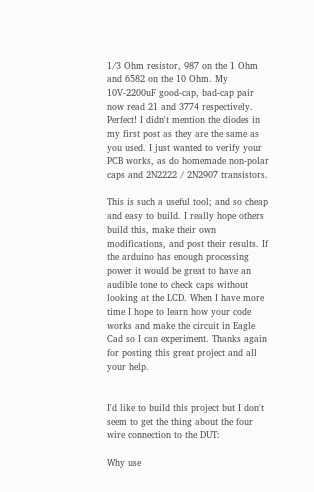1/3 Ohm resistor, 987 on the 1 Ohm and 6582 on the 10 Ohm. My 10V-2200uF good-cap, bad-cap pair now read 21 and 3774 respectively. Perfect! I didn't mention the diodes in my first post as they are the same as you used. I just wanted to verify your PCB works, as do homemade non-polar caps and 2N2222 / 2N2907 transistors.

This is such a useful tool; and so cheap and easy to build. I really hope others build this, make their own modifications, and post their results. If the arduino has enough processing power it would be great to have an audible tone to check caps without looking at the LCD. When I have more time I hope to learn how your code works and make the circuit in Eagle Cad so I can experiment. Thanks again for posting this great project and all your help.


I'd like to build this project but I don't seem to get the thing about the four wire connection to the DUT:

Why use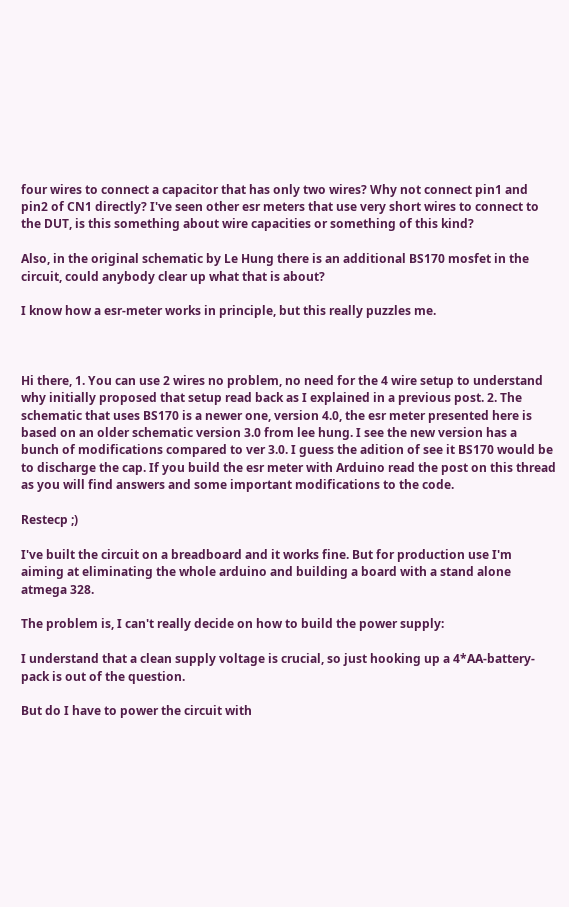four wires to connect a capacitor that has only two wires? Why not connect pin1 and pin2 of CN1 directly? I've seen other esr meters that use very short wires to connect to the DUT, is this something about wire capacities or something of this kind?

Also, in the original schematic by Le Hung there is an additional BS170 mosfet in the circuit, could anybody clear up what that is about?

I know how a esr-meter works in principle, but this really puzzles me.



Hi there, 1. You can use 2 wires no problem, no need for the 4 wire setup to understand why initially proposed that setup read back as I explained in a previous post. 2. The schematic that uses BS170 is a newer one, version 4.0, the esr meter presented here is based on an older schematic version 3.0 from lee hung. I see the new version has a bunch of modifications compared to ver 3.0. I guess the adition of see it BS170 would be to discharge the cap. If you build the esr meter with Arduino read the post on this thread as you will find answers and some important modifications to the code.

Restecp ;)

I've built the circuit on a breadboard and it works fine. But for production use I'm aiming at eliminating the whole arduino and building a board with a stand alone atmega 328.

The problem is, I can't really decide on how to build the power supply:

I understand that a clean supply voltage is crucial, so just hooking up a 4*AA-battery-pack is out of the question.

But do I have to power the circuit with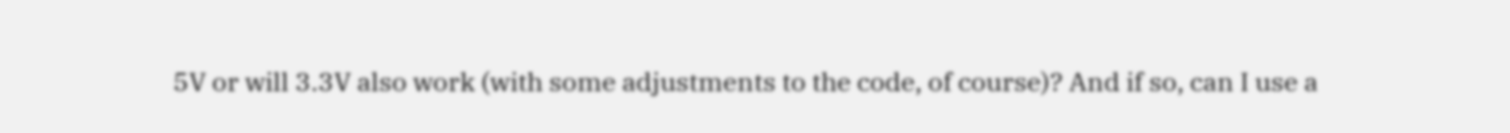5V or will 3.3V also work (with some adjustments to the code, of course)? And if so, can I use a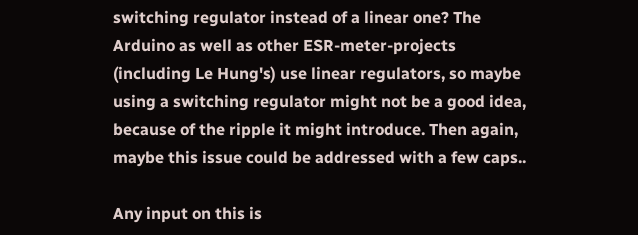switching regulator instead of a linear one? The Arduino as well as other ESR-meter-projects (including Le Hung's) use linear regulators, so maybe using a switching regulator might not be a good idea, because of the ripple it might introduce. Then again, maybe this issue could be addressed with a few caps..

Any input on this is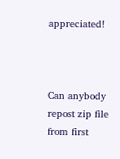appreciated!



Can anybody repost zip file from first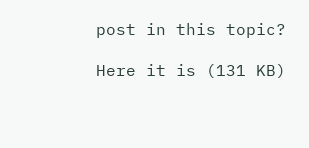post in this topic?

Here it is (131 KB)